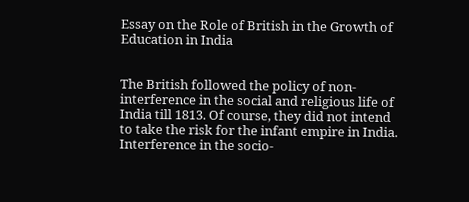Essay on the Role of British in the Growth of Education in India


The British followed the policy of non-interference in the social and religious life of India till 1813. Of course, they did not intend to take the risk for the infant empire in India. Interference in the socio-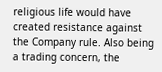religious life would have created resistance against the Company rule. Also being a trading concern, the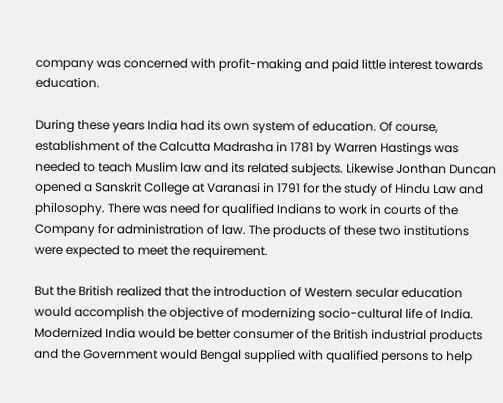company was concerned with profit-making and paid little interest towards education.

During these years India had its own system of education. Of course, establishment of the Calcutta Madrasha in 1781 by Warren Hastings was needed to teach Muslim law and its related subjects. Likewise Jonthan Duncan opened a Sanskrit College at Varanasi in 1791 for the study of Hindu Law and philosophy. There was need for qualified Indians to work in courts of the Company for administration of law. The products of these two institutions were expected to meet the requirement.

But the British realized that the introduction of Western secular education would accomplish the objective of modernizing socio-cultural life of India. Modernized India would be better consumer of the British industrial products and the Government would Bengal supplied with qualified persons to help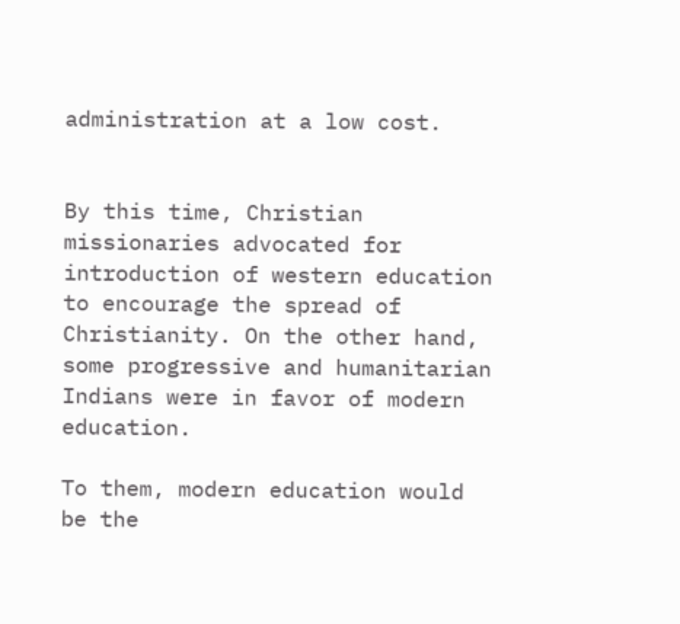administration at a low cost.


By this time, Christian missionaries advocated for introduction of western education to encourage the spread of Christianity. On the other hand, some progressive and humanitarian Indians were in favor of modern education.

To them, modern education would be the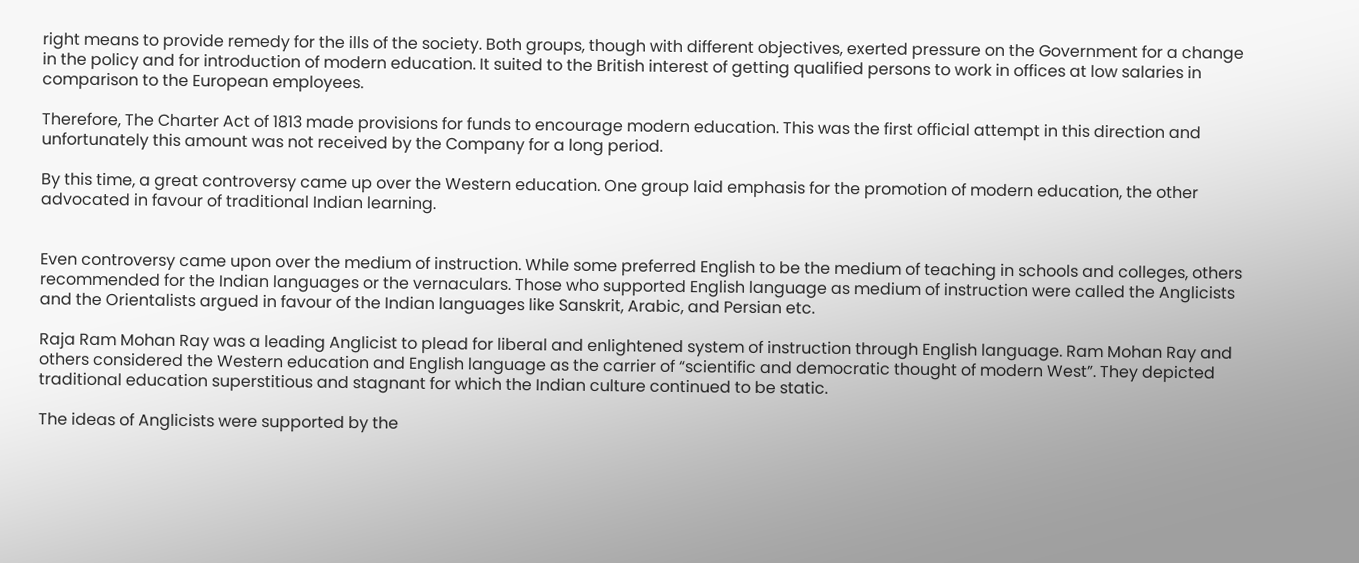right means to provide remedy for the ills of the society. Both groups, though with different objectives, exerted pressure on the Government for a change in the policy and for introduction of modern education. It suited to the British interest of getting qualified persons to work in offices at low salaries in comparison to the European employees.

Therefore, The Charter Act of 1813 made provisions for funds to encourage modern education. This was the first official attempt in this direction and unfortunately this amount was not received by the Company for a long period.

By this time, a great controversy came up over the Western education. One group laid emphasis for the promotion of modern education, the other advocated in favour of traditional Indian learning.


Even controversy came upon over the medium of instruction. While some preferred English to be the medium of teaching in schools and colleges, others recommended for the Indian languages or the vernaculars. Those who supported English language as medium of instruction were called the Anglicists and the Orientalists argued in favour of the Indian languages like Sanskrit, Arabic, and Persian etc.

Raja Ram Mohan Ray was a leading Anglicist to plead for liberal and enlightened system of instruction through English language. Ram Mohan Ray and others considered the Western education and English language as the carrier of “scientific and democratic thought of modern West”. They depicted traditional education superstitious and stagnant for which the Indian culture continued to be static.

The ideas of Anglicists were supported by the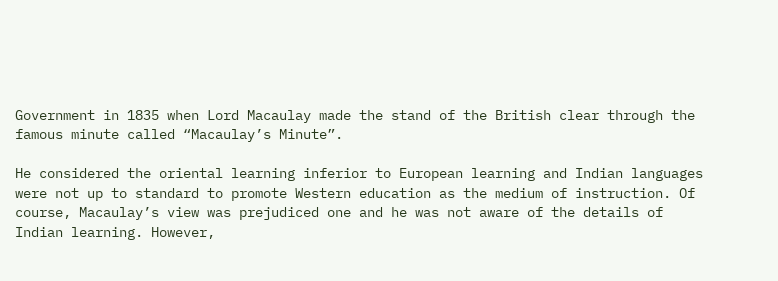Government in 1835 when Lord Macaulay made the stand of the British clear through the famous minute called “Macaulay’s Minute”.

He considered the oriental learning inferior to European learning and Indian languages were not up to standard to promote Western education as the medium of instruction. Of course, Macaulay’s view was prejudiced one and he was not aware of the details of Indian learning. However,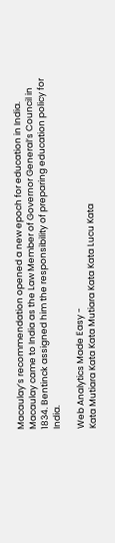Macaulay’s recommendation opened a new epoch for education in India. Macaulay came to India as the Law Member of Governor General’s Council in 1834. Bentinck assigned him the responsibility of preparing education policy for India.

Web Analytics Made Easy -
Kata Mutiara Kata Kata Mutiara Kata Kata Lucu Kata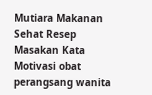Mutiara Makanan Sehat Resep Masakan Kata Motivasi obat perangsang wanita